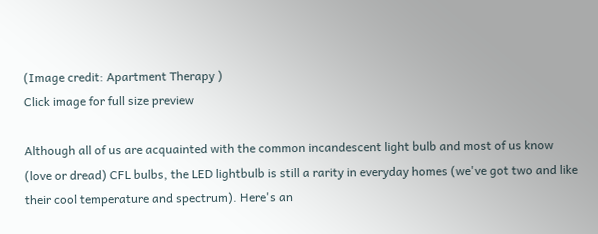(Image credit: Apartment Therapy )
Click image for full size preview

Although all of us are acquainted with the common incandescent light bulb and most of us know (love or dread) CFL bulbs, the LED lightbulb is still a rarity in everyday homes (we've got two and like their cool temperature and spectrum). Here's an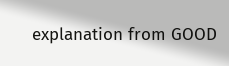explanation from GOOD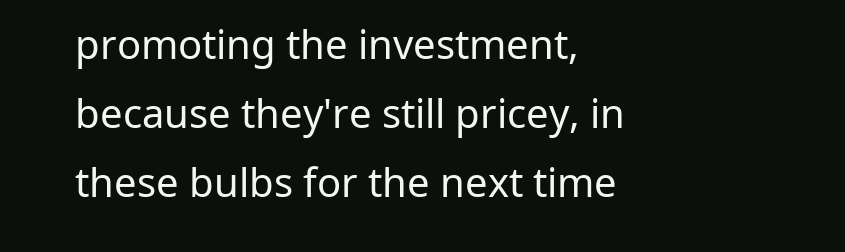promoting the investment, because they're still pricey, in these bulbs for the next time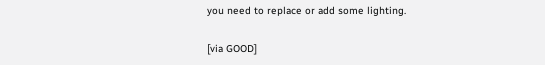you need to replace or add some lighting.

[via GOOD]